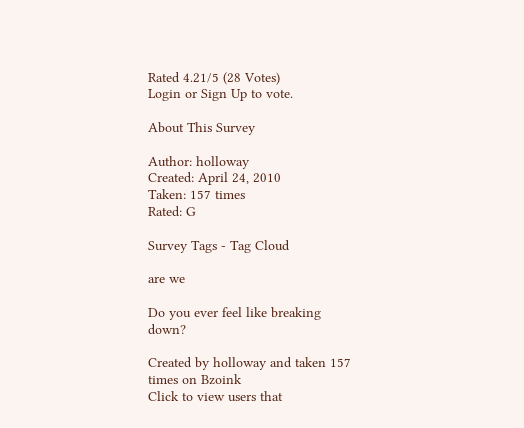Rated 4.21/5 (28 Votes)
Login or Sign Up to vote.

About This Survey

Author: holloway
Created: April 24, 2010
Taken: 157 times
Rated: G

Survey Tags - Tag Cloud

are we

Do you ever feel like breaking down?

Created by holloway and taken 157 times on Bzoink
Click to view users that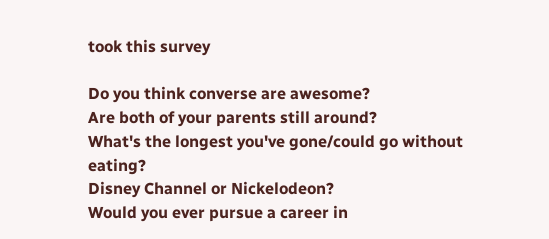took this survey

Do you think converse are awesome?
Are both of your parents still around?
What's the longest you've gone/could go without eating?
Disney Channel or Nickelodeon?
Would you ever pursue a career in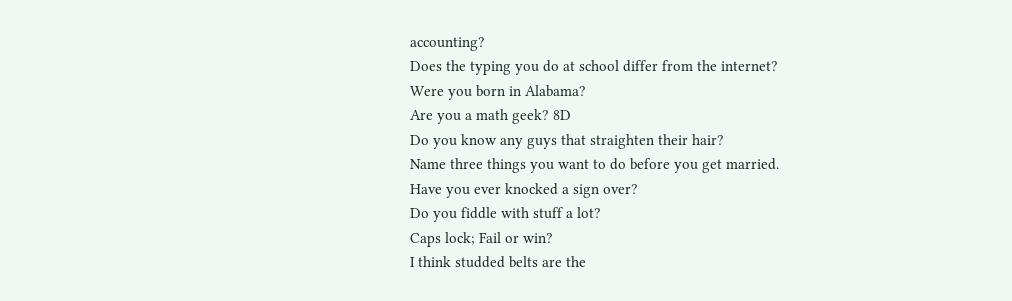accounting?
Does the typing you do at school differ from the internet?
Were you born in Alabama?
Are you a math geek? 8D
Do you know any guys that straighten their hair?
Name three things you want to do before you get married.
Have you ever knocked a sign over?
Do you fiddle with stuff a lot?
Caps lock; Fail or win?
I think studded belts are the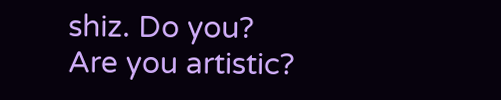shiz. Do you?
Are you artistic?